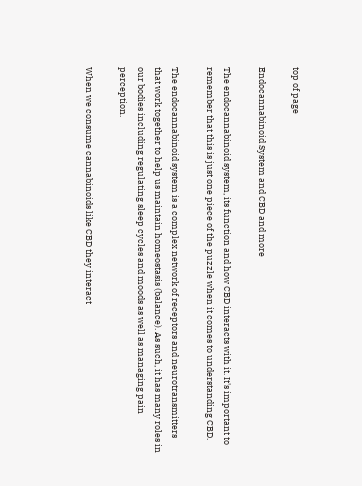top of page

Endocannabinoid System and CBD and more

The endocannabinoid system, its function and how CBD interacts with it. It's important to remember that this is just one piece of the puzzle when it comes to understanding CBD.

The endocannabinoid system is a complex network of receptors and neurotransmitters that work together to help us maintain homeostasis (balance). As such, it has many roles in our bodies including regulating sleep cycles and moods as well as managing pain perception.

When we consume cannabinoids like CBD they interact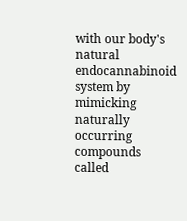with our body's natural endocannabinoid system by mimicking naturally occurring compounds called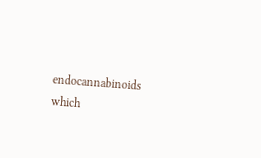endocannabinoids which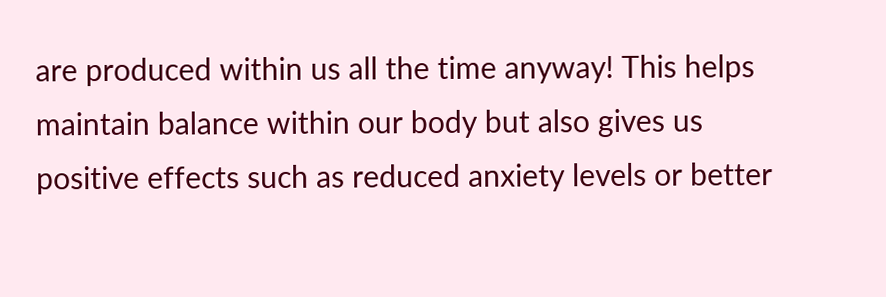are produced within us all the time anyway! This helps maintain balance within our body but also gives us positive effects such as reduced anxiety levels or better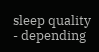sleep quality - depending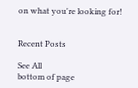on what you're looking for!


Recent Posts

See All
bottom of page